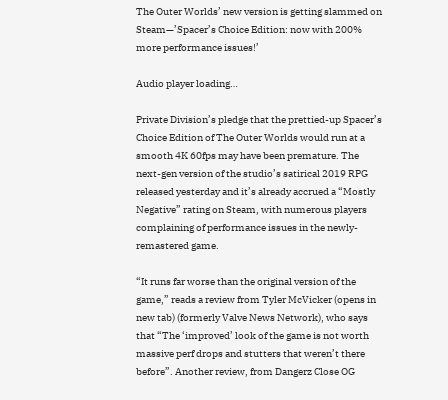The Outer Worlds’ new version is getting slammed on Steam—’Spacer’s Choice Edition: now with 200% more performance issues!’

Audio player loading…

Private Division’s pledge that the prettied-up Spacer’s Choice Edition of The Outer Worlds would run at a smooth 4K 60fps may have been premature. The next-gen version of the studio’s satirical 2019 RPG released yesterday and it’s already accrued a “Mostly Negative” rating on Steam, with numerous players complaining of performance issues in the newly-remastered game.

“It runs far worse than the original version of the game,” reads a review from Tyler McVicker (opens in new tab) (formerly Valve News Network), who says that “The ‘improved’ look of the game is not worth massive perf drops and stutters that weren’t there before”. Another review, from Dangerz Close OG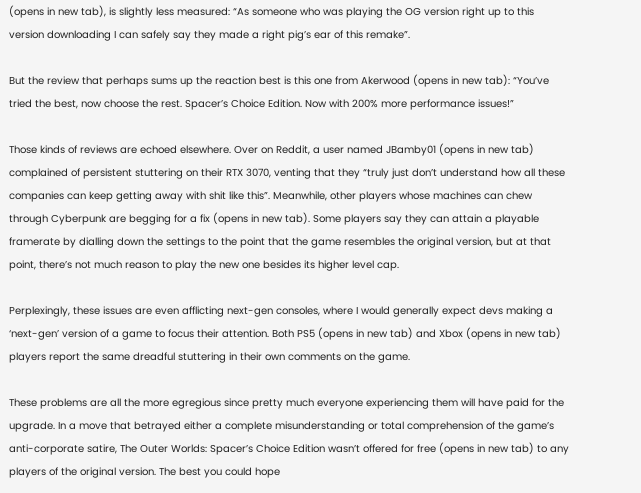(opens in new tab), is slightly less measured: “As someone who was playing the OG version right up to this version downloading I can safely say they made a right pig’s ear of this remake”.

But the review that perhaps sums up the reaction best is this one from Akerwood (opens in new tab): “You’ve tried the best, now choose the rest. Spacer’s Choice Edition. Now with 200% more performance issues!”

Those kinds of reviews are echoed elsewhere. Over on Reddit, a user named JBamby01 (opens in new tab) complained of persistent stuttering on their RTX 3070, venting that they “truly just don’t understand how all these companies can keep getting away with shit like this”. Meanwhile, other players whose machines can chew through Cyberpunk are begging for a fix (opens in new tab). Some players say they can attain a playable framerate by dialling down the settings to the point that the game resembles the original version, but at that point, there’s not much reason to play the new one besides its higher level cap.

Perplexingly, these issues are even afflicting next-gen consoles, where I would generally expect devs making a ‘next-gen’ version of a game to focus their attention. Both PS5 (opens in new tab) and Xbox (opens in new tab) players report the same dreadful stuttering in their own comments on the game.

These problems are all the more egregious since pretty much everyone experiencing them will have paid for the upgrade. In a move that betrayed either a complete misunderstanding or total comprehension of the game’s anti-corporate satire, The Outer Worlds: Spacer’s Choice Edition wasn’t offered for free (opens in new tab) to any players of the original version. The best you could hope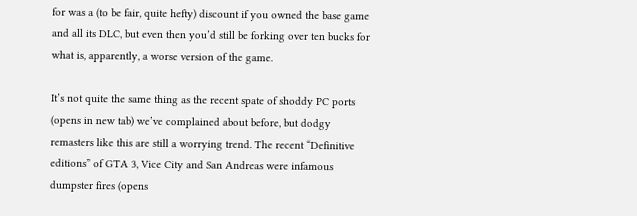for was a (to be fair, quite hefty) discount if you owned the base game and all its DLC, but even then you’d still be forking over ten bucks for what is, apparently, a worse version of the game.

It’s not quite the same thing as the recent spate of shoddy PC ports (opens in new tab) we’ve complained about before, but dodgy remasters like this are still a worrying trend. The recent “Definitive editions” of GTA 3, Vice City and San Andreas were infamous dumpster fires (opens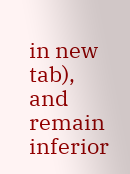in new tab), and remain inferior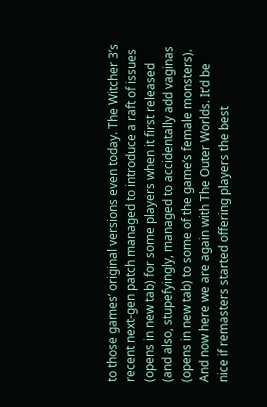to those games’ original versions even today. The Witcher 3’s recent next-gen patch managed to introduce a raft of issues (opens in new tab) for some players when it first released (and also, stupefyingly, managed to accidentally add vaginas (opens in new tab) to some of the game’s female monsters). And now here we are again with The Outer Worlds. It’d be nice if remasters started offering players the best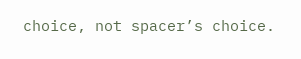choice, not spacer’s choice.